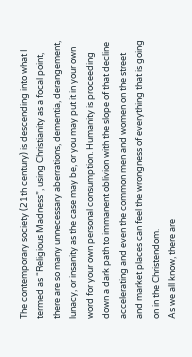The contemporary society (21th century) is descending into what I termed as “Religious Madness”, using Christianity as a focal point, there are so many unnecessary aberrations, dementia, derangement, lunacy, or insanity as the case may be, or you may put it in your own word for your own personal consumption. Humanity is proceeding down a dark path to immanent oblivion with the slope of that decline accelerating and even the common men and women on the street and market places can feel the wrongness of everything that is going on in the Christendom.
As we all know, there are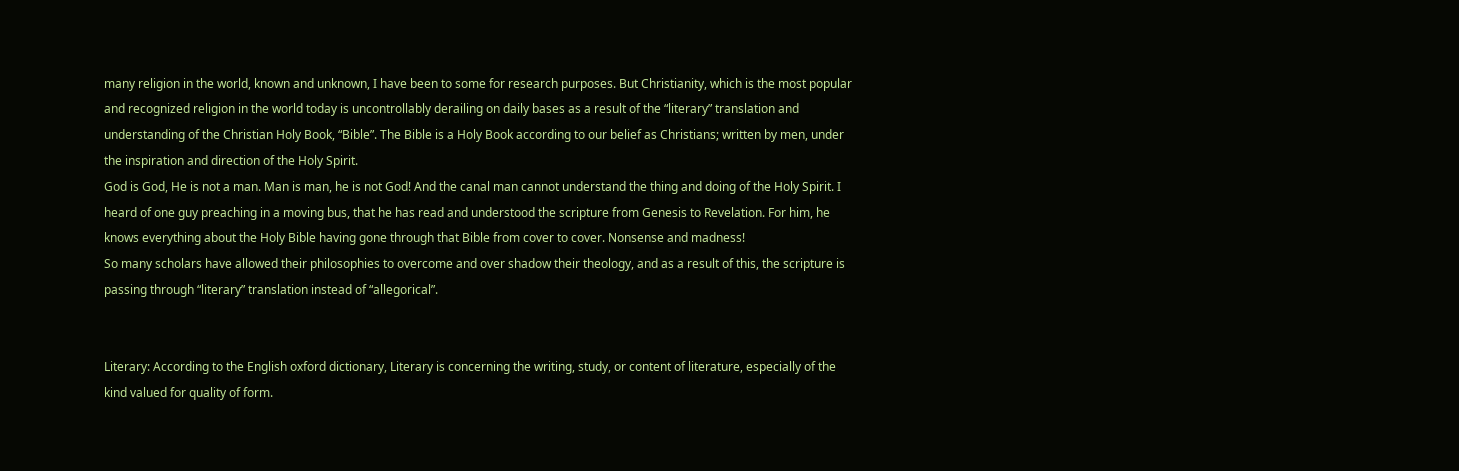many religion in the world, known and unknown, I have been to some for research purposes. But Christianity, which is the most popular and recognized religion in the world today is uncontrollably derailing on daily bases as a result of the “literary” translation and understanding of the Christian Holy Book, “Bible”. The Bible is a Holy Book according to our belief as Christians; written by men, under the inspiration and direction of the Holy Spirit.
God is God, He is not a man. Man is man, he is not God! And the canal man cannot understand the thing and doing of the Holy Spirit. I heard of one guy preaching in a moving bus, that he has read and understood the scripture from Genesis to Revelation. For him, he knows everything about the Holy Bible having gone through that Bible from cover to cover. Nonsense and madness!
So many scholars have allowed their philosophies to overcome and over shadow their theology, and as a result of this, the scripture is passing through “literary” translation instead of “allegorical”.


Literary: According to the English oxford dictionary, Literary is concerning the writing, study, or content of literature, especially of the kind valued for quality of form.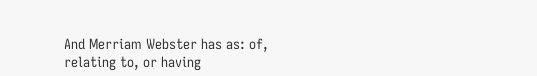And Merriam Webster has as: of, relating to, or having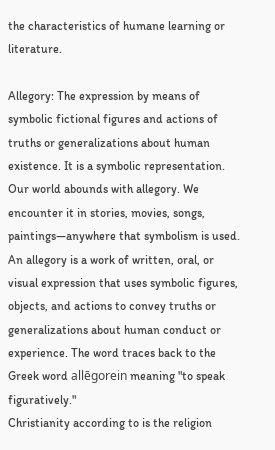the characteristics of humane learning or literature.

Allegory: The expression by means of symbolic fictional figures and actions of truths or generalizations about human existence. It is a symbolic representation.
Our world abounds with allegory. We encounter it in stories, movies, songs, paintings—anywhere that symbolism is used. An allegory is a work of written, oral, or visual expression that uses symbolic figures, objects, and actions to convey truths or generalizations about human conduct or experience. The word traces back to the Greek word allēgorein meaning "to speak figuratively."
Christianity according to is the religion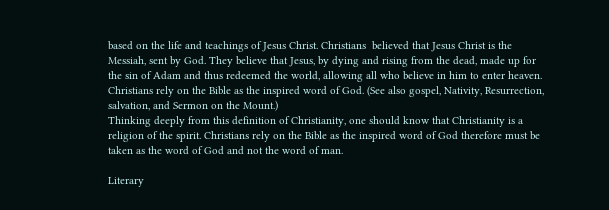based on the life and teachings of Jesus Christ. Christians  believed that Jesus Christ is the Messiah, sent by God. They believe that Jesus, by dying and rising from the dead, made up for the sin of Adam and thus redeemed the world, allowing all who believe in him to enter heaven. Christians rely on the Bible as the inspired word of God. (See also gospel, Nativity, Resurrection, salvation, and Sermon on the Mount.)
Thinking deeply from this definition of Christianity, one should know that Christianity is a religion of the spirit. Christians rely on the Bible as the inspired word of God therefore must be taken as the word of God and not the word of man.

Literary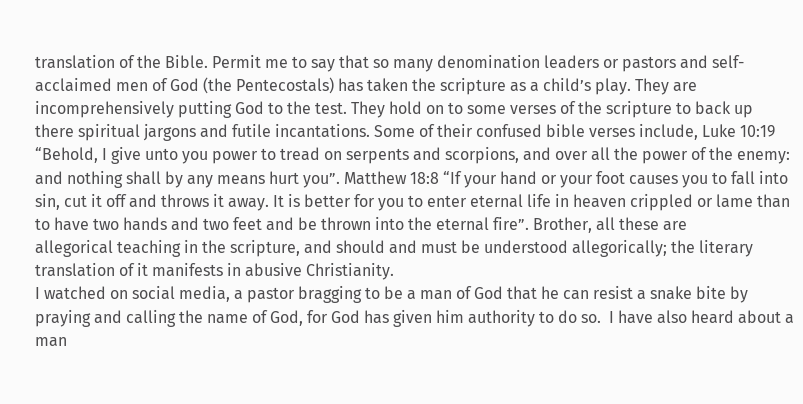translation of the Bible. Permit me to say that so many denomination leaders or pastors and self-acclaimed men of God (the Pentecostals) has taken the scripture as a child’s play. They are incomprehensively putting God to the test. They hold on to some verses of the scripture to back up there spiritual jargons and futile incantations. Some of their confused bible verses include, Luke 10:19 “Behold, I give unto you power to tread on serpents and scorpions, and over all the power of the enemy: and nothing shall by any means hurt you”. Matthew 18:8 “If your hand or your foot causes you to fall into sin, cut it off and throws it away. It is better for you to enter eternal life in heaven crippled or lame than to have two hands and two feet and be thrown into the eternal fire”. Brother, all these are
allegorical teaching in the scripture, and should and must be understood allegorically; the literary translation of it manifests in abusive Christianity.
I watched on social media, a pastor bragging to be a man of God that he can resist a snake bite by praying and calling the name of God, for God has given him authority to do so.  I have also heard about a man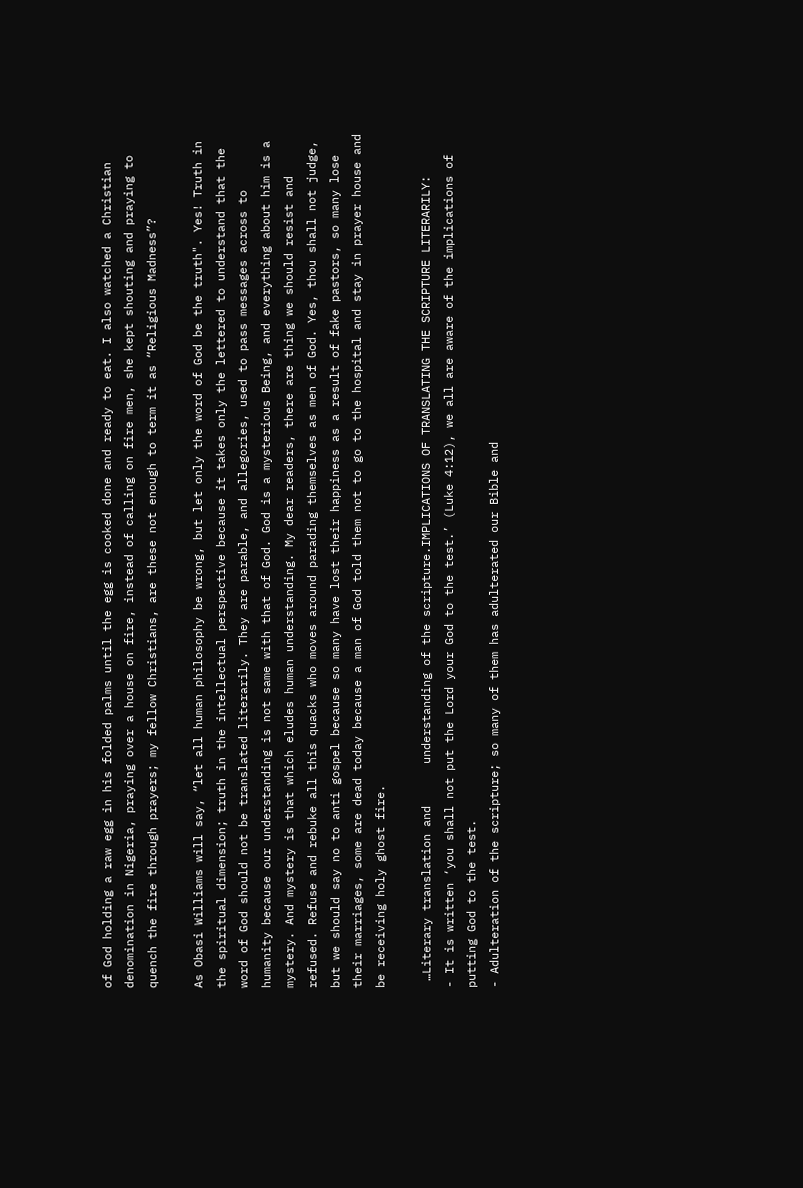of God holding a raw egg in his folded palms until the egg is cooked done and ready to eat. I also watched a Christian denomination in Nigeria, praying over a house on fire, instead of calling on fire men, she kept shouting and praying to quench the fire through prayers; my fellow Christians, are these not enough to term it as “Religious Madness”?

As Obasi Williams will say, “let all human philosophy be wrong, but let only the word of God be the truth". Yes! Truth in the spiritual dimension; truth in the intellectual perspective because it takes only the lettered to understand that the word of God should not be translated literarily. They are parable, and allegories, used to pass messages across to humanity because our understanding is not same with that of God. God is a mysterious Being, and everything about him is a mystery. And mystery is that which eludes human understanding. My dear readers, there are thing we should resist and refused. Refuse and rebuke all this quacks who moves around parading themselves as men of God. Yes, thou shall not judge, but we should say no to anti gospel because so many have lost their happiness as a result of fake pastors, so many lose their marriages, some are dead today because a man of God told them not to go to the hospital and stay in prayer house and be receiving holy ghost fire.

 …Literary translation and      understanding of the scripture.IMPLICATIONS OF TRANSLATING THE SCRIPTURE LITERARILY:
- It is written ‘you shall not put the Lord your God to the test.’ (Luke 4:12), we all are aware of the implications of putting God to the test.
- Adulteration of the scripture; so many of them has adulterated our Bible and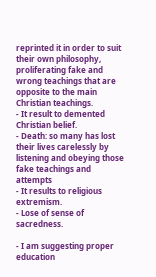reprinted it in order to suit their own philosophy, proliferating fake and wrong teachings that are opposite to the main Christian teachings.
- It result to demented Christian belief.
- Death: so many has lost their lives carelessly by listening and obeying those fake teachings and attempts
- It results to religious extremism.
- Lose of sense of sacredness.

- I am suggesting proper education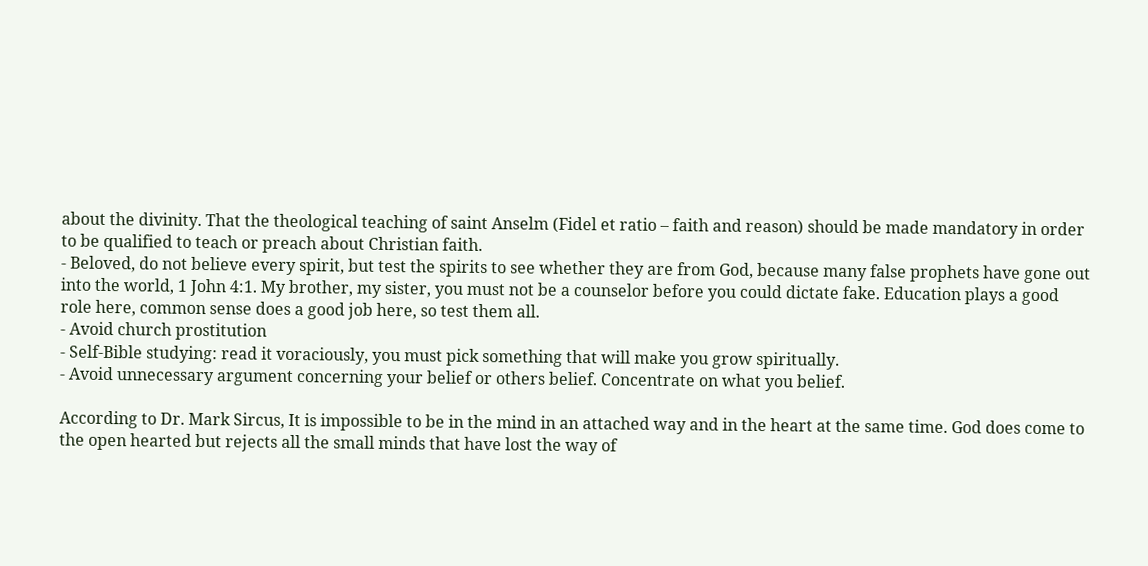about the divinity. That the theological teaching of saint Anselm (Fidel et ratio – faith and reason) should be made mandatory in order to be qualified to teach or preach about Christian faith.
- Beloved, do not believe every spirit, but test the spirits to see whether they are from God, because many false prophets have gone out into the world, 1 John 4:1. My brother, my sister, you must not be a counselor before you could dictate fake. Education plays a good role here, common sense does a good job here, so test them all.
- Avoid church prostitution
- Self-Bible studying: read it voraciously, you must pick something that will make you grow spiritually.
- Avoid unnecessary argument concerning your belief or others belief. Concentrate on what you belief.

According to Dr. Mark Sircus, It is impossible to be in the mind in an attached way and in the heart at the same time. God does come to the open hearted but rejects all the small minds that have lost the way of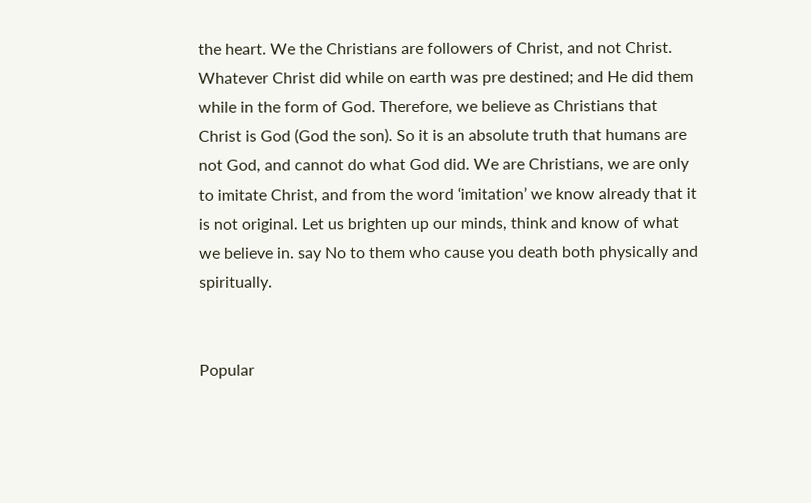the heart. We the Christians are followers of Christ, and not Christ. Whatever Christ did while on earth was pre destined; and He did them while in the form of God. Therefore, we believe as Christians that Christ is God (God the son). So it is an absolute truth that humans are not God, and cannot do what God did. We are Christians, we are only to imitate Christ, and from the word ‘imitation’ we know already that it is not original. Let us brighten up our minds, think and know of what we believe in. say No to them who cause you death both physically and spiritually.


Popular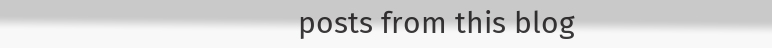posts from this blog